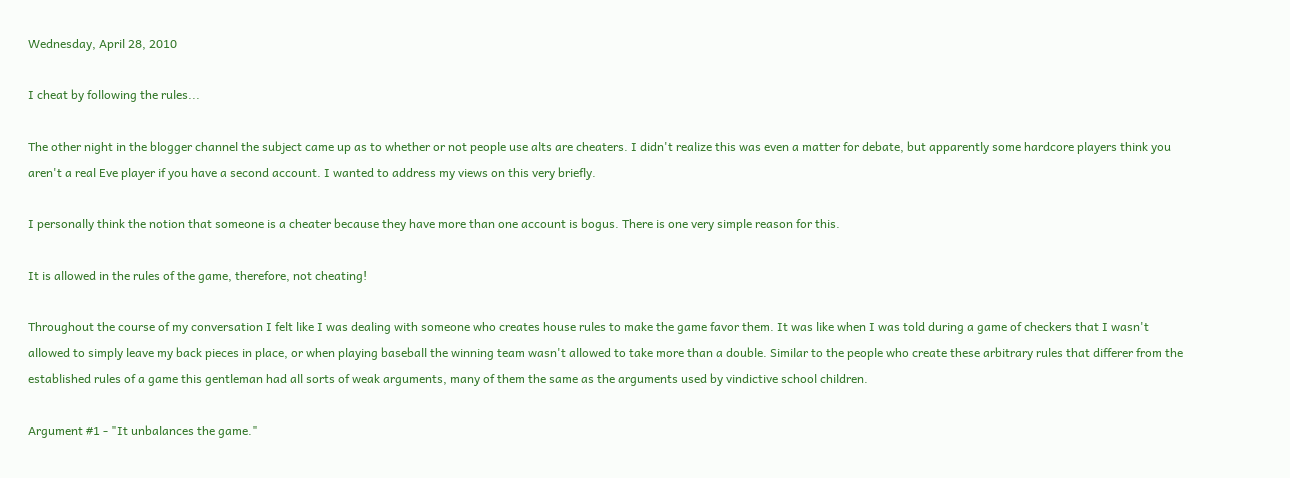Wednesday, April 28, 2010

I cheat by following the rules...

The other night in the blogger channel the subject came up as to whether or not people use alts are cheaters. I didn't realize this was even a matter for debate, but apparently some hardcore players think you aren't a real Eve player if you have a second account. I wanted to address my views on this very briefly.

I personally think the notion that someone is a cheater because they have more than one account is bogus. There is one very simple reason for this.

It is allowed in the rules of the game, therefore, not cheating!

Throughout the course of my conversation I felt like I was dealing with someone who creates house rules to make the game favor them. It was like when I was told during a game of checkers that I wasn't allowed to simply leave my back pieces in place, or when playing baseball the winning team wasn't allowed to take more than a double. Similar to the people who create these arbitrary rules that differer from the established rules of a game this gentleman had all sorts of weak arguments, many of them the same as the arguments used by vindictive school children.

Argument #1 - "It unbalances the game."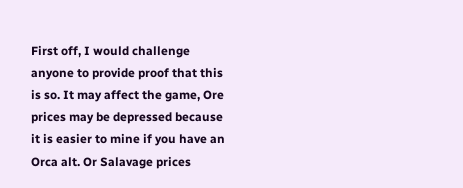First off, I would challenge anyone to provide proof that this is so. It may affect the game, Ore prices may be depressed because it is easier to mine if you have an Orca alt. Or Salavage prices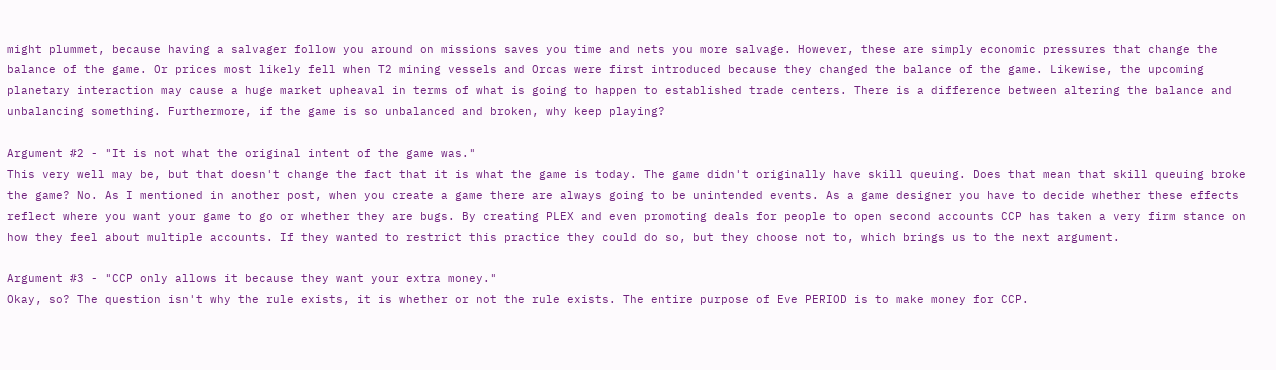might plummet, because having a salvager follow you around on missions saves you time and nets you more salvage. However, these are simply economic pressures that change the balance of the game. Or prices most likely fell when T2 mining vessels and Orcas were first introduced because they changed the balance of the game. Likewise, the upcoming planetary interaction may cause a huge market upheaval in terms of what is going to happen to established trade centers. There is a difference between altering the balance and unbalancing something. Furthermore, if the game is so unbalanced and broken, why keep playing?

Argument #2 - "It is not what the original intent of the game was."
This very well may be, but that doesn't change the fact that it is what the game is today. The game didn't originally have skill queuing. Does that mean that skill queuing broke the game? No. As I mentioned in another post, when you create a game there are always going to be unintended events. As a game designer you have to decide whether these effects reflect where you want your game to go or whether they are bugs. By creating PLEX and even promoting deals for people to open second accounts CCP has taken a very firm stance on how they feel about multiple accounts. If they wanted to restrict this practice they could do so, but they choose not to, which brings us to the next argument.

Argument #3 - "CCP only allows it because they want your extra money."
Okay, so? The question isn't why the rule exists, it is whether or not the rule exists. The entire purpose of Eve PERIOD is to make money for CCP.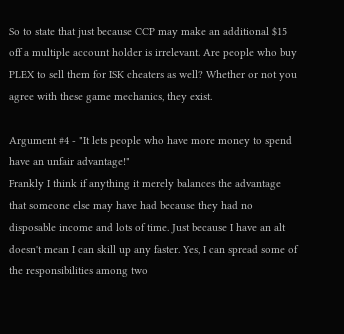So to state that just because CCP may make an additional $15 off a multiple account holder is irrelevant. Are people who buy PLEX to sell them for ISK cheaters as well? Whether or not you agree with these game mechanics, they exist.

Argument #4 - "It lets people who have more money to spend have an unfair advantage!"
Frankly I think if anything it merely balances the advantage that someone else may have had because they had no disposable income and lots of time. Just because I have an alt doesn't mean I can skill up any faster. Yes, I can spread some of the responsibilities among two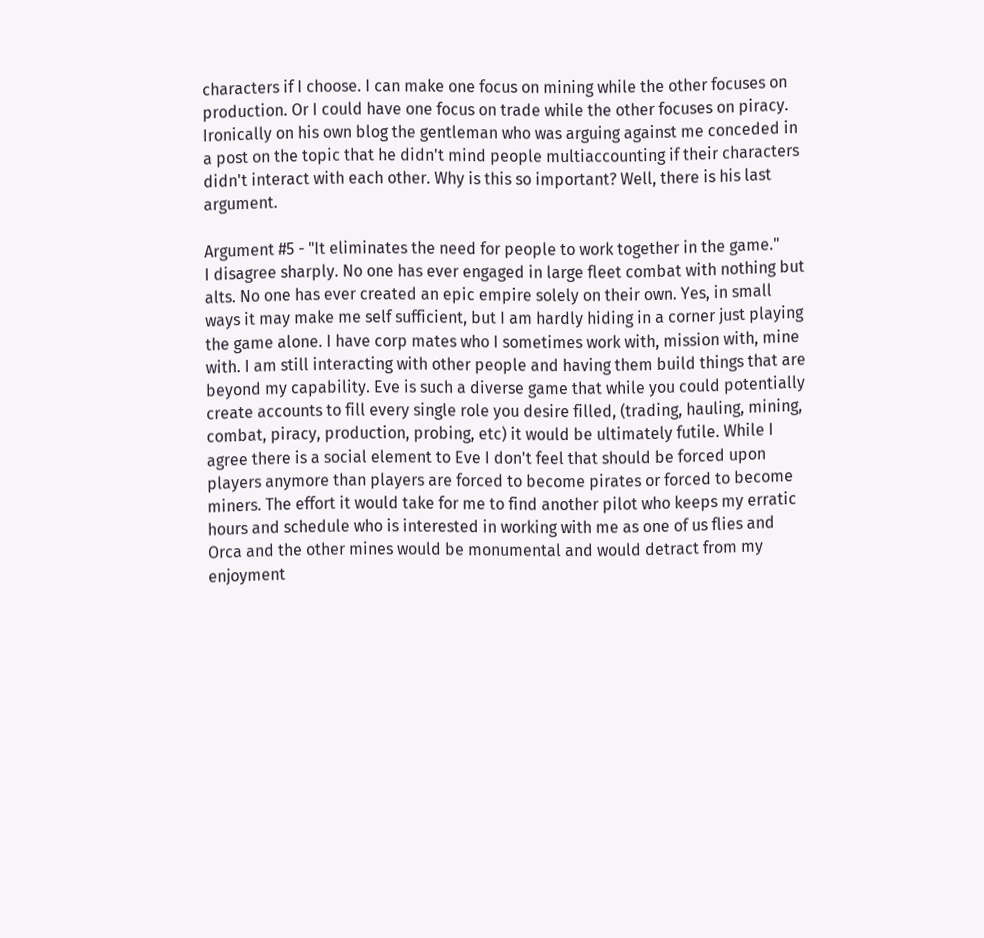characters if I choose. I can make one focus on mining while the other focuses on production. Or I could have one focus on trade while the other focuses on piracy. Ironically on his own blog the gentleman who was arguing against me conceded in a post on the topic that he didn't mind people multiaccounting if their characters didn't interact with each other. Why is this so important? Well, there is his last argument.

Argument #5 - "It eliminates the need for people to work together in the game."
I disagree sharply. No one has ever engaged in large fleet combat with nothing but alts. No one has ever created an epic empire solely on their own. Yes, in small ways it may make me self sufficient, but I am hardly hiding in a corner just playing the game alone. I have corp mates who I sometimes work with, mission with, mine with. I am still interacting with other people and having them build things that are beyond my capability. Eve is such a diverse game that while you could potentially create accounts to fill every single role you desire filled, (trading, hauling, mining, combat, piracy, production, probing, etc) it would be ultimately futile. While I agree there is a social element to Eve I don't feel that should be forced upon players anymore than players are forced to become pirates or forced to become miners. The effort it would take for me to find another pilot who keeps my erratic hours and schedule who is interested in working with me as one of us flies and Orca and the other mines would be monumental and would detract from my enjoyment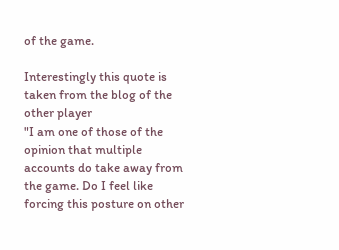of the game.

Interestingly this quote is taken from the blog of the other player
"I am one of those of the opinion that multiple accounts do take away from the game. Do I feel like forcing this posture on other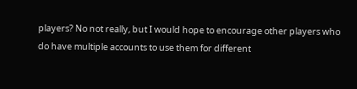players? No not really, but I would hope to encourage other players who do have multiple accounts to use them for different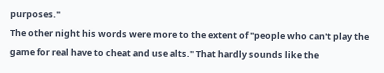purposes."
The other night his words were more to the extent of "people who can't play the game for real have to cheat and use alts." That hardly sounds like the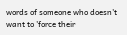words of someone who doesn't want to 'force their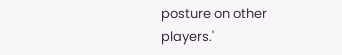posture on other players.'